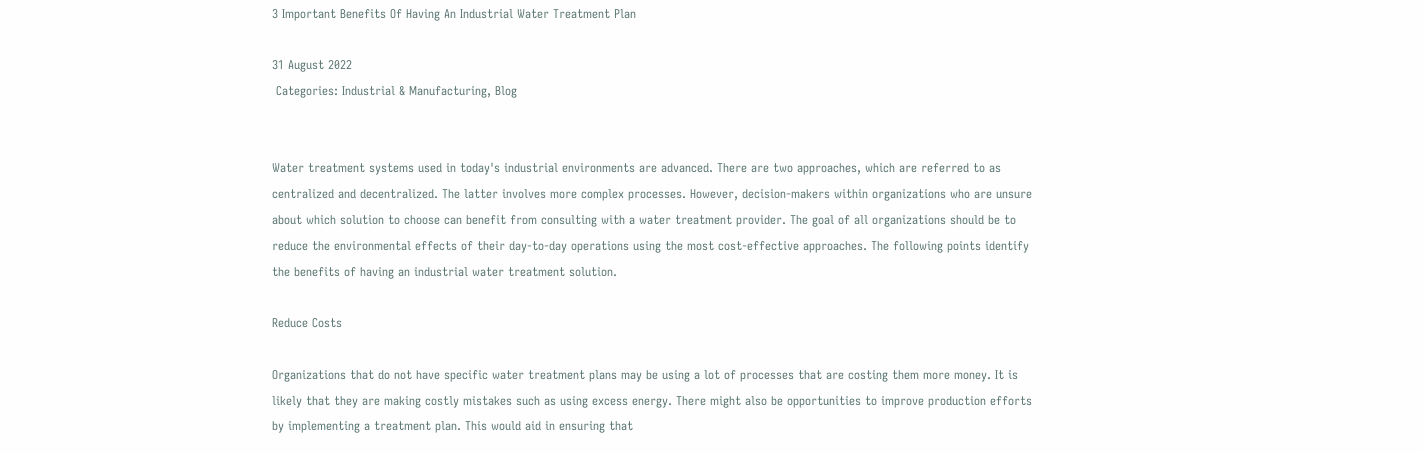3 Important Benefits Of Having An Industrial Water Treatment Plan

31 August 2022
 Categories: Industrial & Manufacturing, Blog


Water treatment systems used in today's industrial environments are advanced. There are two approaches, which are referred to as centralized and decentralized. The latter involves more complex processes. However, decision-makers within organizations who are unsure about which solution to choose can benefit from consulting with a water treatment provider. The goal of all organizations should be to reduce the environmental effects of their day-to-day operations using the most cost-effective approaches. The following points identify the benefits of having an industrial water treatment solution.

Reduce Costs

Organizations that do not have specific water treatment plans may be using a lot of processes that are costing them more money. It is likely that they are making costly mistakes such as using excess energy. There might also be opportunities to improve production efforts by implementing a treatment plan. This would aid in ensuring that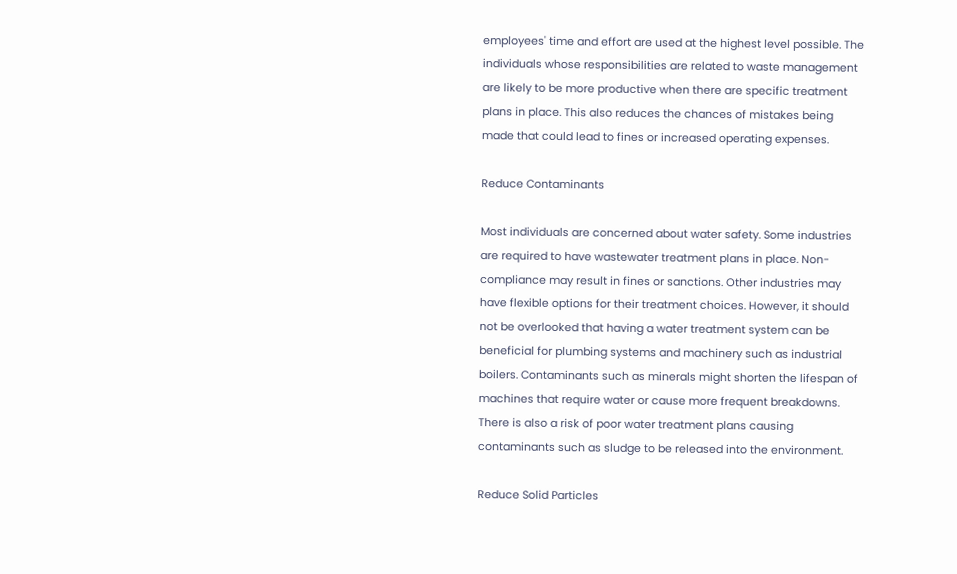employees' time and effort are used at the highest level possible. The individuals whose responsibilities are related to waste management are likely to be more productive when there are specific treatment plans in place. This also reduces the chances of mistakes being made that could lead to fines or increased operating expenses.

Reduce Contaminants

Most individuals are concerned about water safety. Some industries are required to have wastewater treatment plans in place. Non-compliance may result in fines or sanctions. Other industries may have flexible options for their treatment choices. However, it should not be overlooked that having a water treatment system can be beneficial for plumbing systems and machinery such as industrial boilers. Contaminants such as minerals might shorten the lifespan of machines that require water or cause more frequent breakdowns. There is also a risk of poor water treatment plans causing contaminants such as sludge to be released into the environment.

Reduce Solid Particles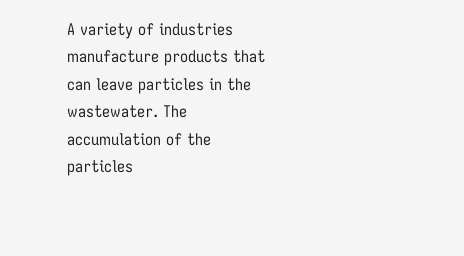A variety of industries manufacture products that can leave particles in the wastewater. The accumulation of the particles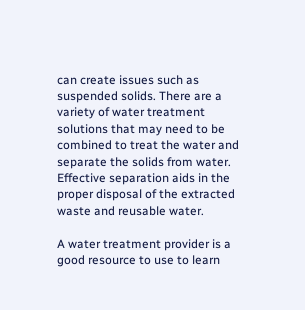can create issues such as suspended solids. There are a variety of water treatment solutions that may need to be combined to treat the water and separate the solids from water. Effective separation aids in the proper disposal of the extracted waste and reusable water.

A water treatment provider is a good resource to use to learn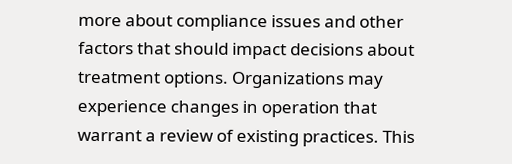more about compliance issues and other factors that should impact decisions about treatment options. Organizations may experience changes in operation that warrant a review of existing practices. This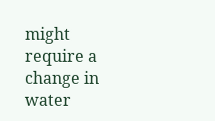might require a change in water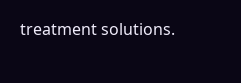treatment solutions.